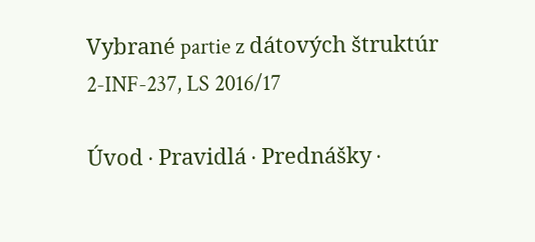Vybrané partie z dátových štruktúr
2-INF-237, LS 2016/17

Úvod · Pravidlá · Prednášky ·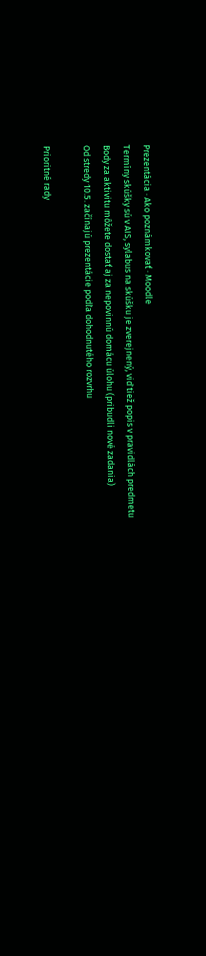Prezentácia · Ako poznámkovať · Moodle
Termíny skúšky sú v AIS, sylabus na skúšku je zverejnený, viď tiež popis v pravidlách predmetu
Body za aktivitu môžete dostať aj za nepovinnú domácu úlohu (pribudli nové zadania)
Od stredy 10.5. začínajú prezentácie podľa dohodnutého rozvrhu

Prioritné rady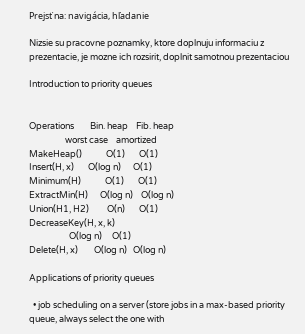Prejsť na: navigácia, hľadanie

Nizsie su pracovne poznamky, ktore doplnuju informaciu z prezentacie, je mozne ich rozsirit, doplnit samotnou prezentaciou

Introduction to priority queues


Operations        Bin. heap    Fib. heap
                  worst case    amortized
MakeHeap()            O(1)       O(1)
Insert(H, x)       O(log n)      O(1)
Minimum(H)            O(1)       O(1)
ExtractMin(H)      O(log n)    O(log n)
Union(H1, H2)         O(n)       O(1)
DecreaseKey(H, x, k)
                    O(log n)     O(1)
Delete(H, x)        O(log n)   O(log n)

Applications of priority queues

  • job scheduling on a server (store jobs in a max-based priority queue, always select the one with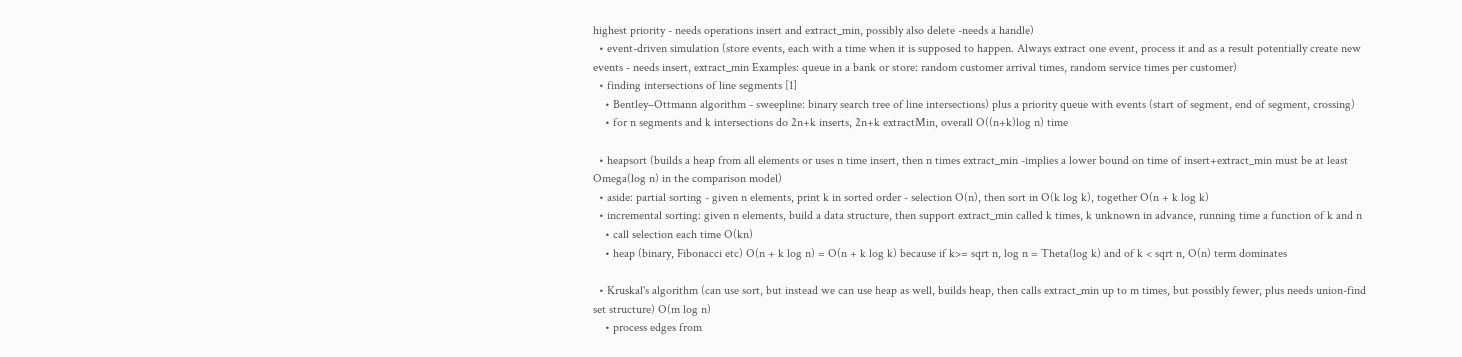highest priority - needs operations insert and extract_min, possibly also delete -needs a handle)
  • event-driven simulation (store events, each with a time when it is supposed to happen. Always extract one event, process it and as a result potentially create new events - needs insert, extract_min Examples: queue in a bank or store: random customer arrival times, random service times per customer)
  • finding intersections of line segments [1]
    • Bentley–Ottmann algorithm - sweepline: binary search tree of line intersections) plus a priority queue with events (start of segment, end of segment, crossing)
    • for n segments and k intersections do 2n+k inserts, 2n+k extractMin, overall O((n+k)log n) time

  • heapsort (builds a heap from all elements or uses n time insert, then n times extract_min -implies a lower bound on time of insert+extract_min must be at least Omega(log n) in the comparison model)
  • aside: partial sorting - given n elements, print k in sorted order - selection O(n), then sort in O(k log k), together O(n + k log k)
  • incremental sorting: given n elements, build a data structure, then support extract_min called k times, k unknown in advance, running time a function of k and n
    • call selection each time O(kn)
    • heap (binary, Fibonacci etc) O(n + k log n) = O(n + k log k) because if k>= sqrt n, log n = Theta(log k) and of k < sqrt n, O(n) term dominates

  • Kruskal's algorithm (can use sort, but instead we can use heap as well, builds heap, then calls extract_min up to m times, but possibly fewer, plus needs union-find set structure) O(m log n)
    • process edges from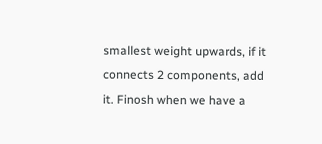smallest weight upwards, if it connects 2 components, add it. Finosh when we have a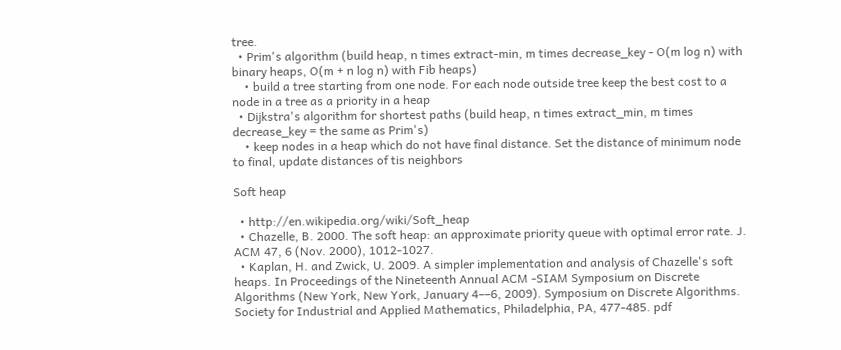tree.
  • Prim's algorithm (build heap, n times extract-min, m times decrease_key - O(m log n) with binary heaps, O(m + n log n) with Fib heaps)
    • build a tree starting from one node. For each node outside tree keep the best cost to a node in a tree as a priority in a heap
  • Dijkstra's algorithm for shortest paths (build heap, n times extract_min, m times decrease_key = the same as Prim's)
    • keep nodes in a heap which do not have final distance. Set the distance of minimum node to final, update distances of tis neighbors

Soft heap

  • http://en.wikipedia.org/wiki/Soft_heap
  • Chazelle, B. 2000. The soft heap: an approximate priority queue with optimal error rate. J. ACM 47, 6 (Nov. 2000), 1012-1027.
  • Kaplan, H. and Zwick, U. 2009. A simpler implementation and analysis of Chazelle's soft heaps. In Proceedings of the Nineteenth Annual ACM -SIAM Symposium on Discrete Algorithms (New York, New York, January 4––6, 2009). Symposium on Discrete Algorithms. Society for Industrial and Applied Mathematics, Philadelphia, PA, 477-485. pdf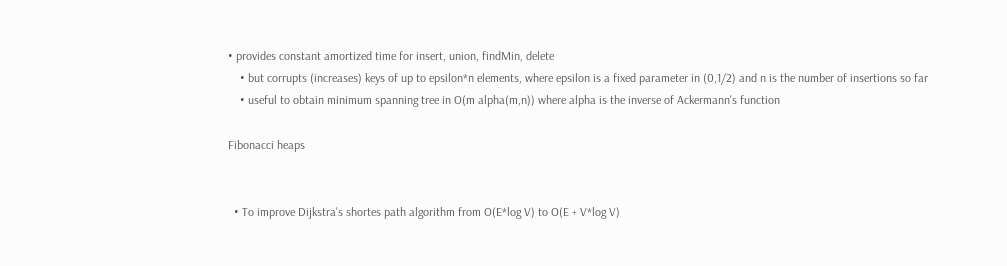• provides constant amortized time for insert, union, findMin, delete
    • but corrupts (increases) keys of up to epsilon*n elements, where epsilon is a fixed parameter in (0,1/2) and n is the number of insertions so far
    • useful to obtain minimum spanning tree in O(m alpha(m,n)) where alpha is the inverse of Ackermann's function

Fibonacci heaps


  • To improve Dijkstra's shortes path algorithm from O(E*log V) to O(E + V*log V)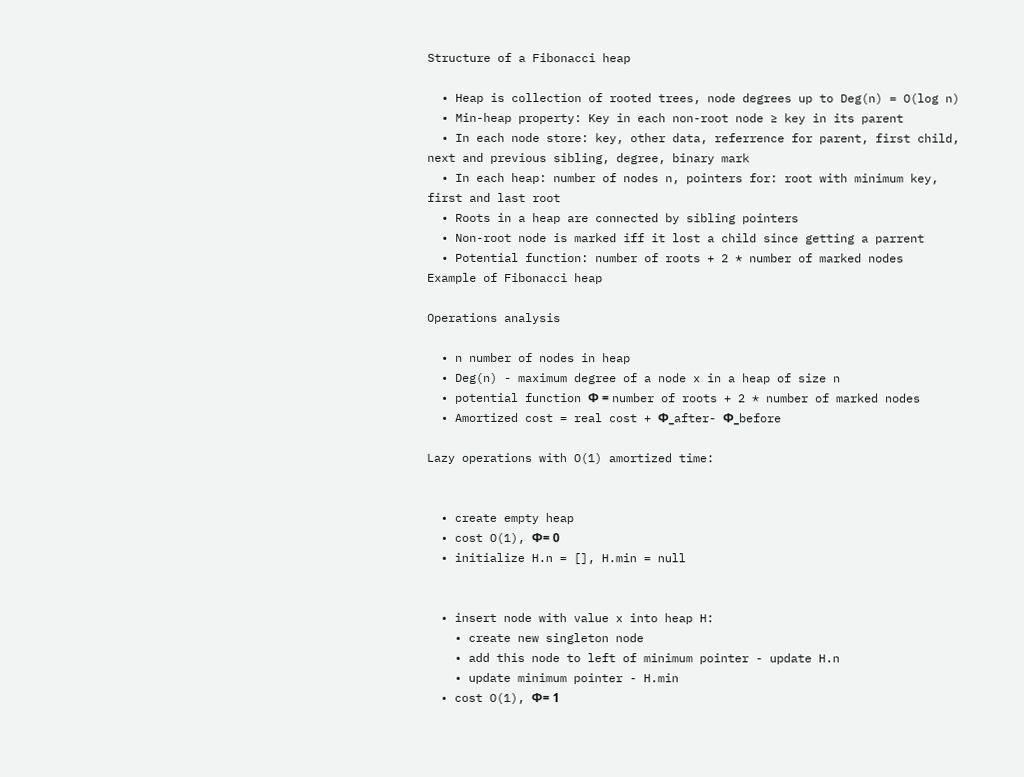Structure of a Fibonacci heap

  • Heap is collection of rooted trees, node degrees up to Deg(n) = O(log n)
  • Min-heap property: Key in each non-root node ≥ key in its parent
  • In each node store: key, other data, referrence for parent, first child, next and previous sibling, degree, binary mark
  • In each heap: number of nodes n, pointers for: root with minimum key, first and last root
  • Roots in a heap are connected by sibling pointers
  • Non-root node is marked iff it lost a child since getting a parrent
  • Potential function: number of roots + 2 * number of marked nodes
Example of Fibonacci heap

Operations analysis

  • n number of nodes in heap
  • Deg(n) - maximum degree of a node x in a heap of size n
  • potential function Φ = number of roots + 2 * number of marked nodes
  • Amortized cost = real cost + Φ_after- Φ_before

Lazy operations with O(1) amortized time:


  • create empty heap
  • cost O(1), Φ= 0
  • initialize H.n = [], H.min = null


  • insert node with value x into heap H:
    • create new singleton node
    • add this node to left of minimum pointer - update H.n
    • update minimum pointer - H.min
  • cost O(1), Φ= 1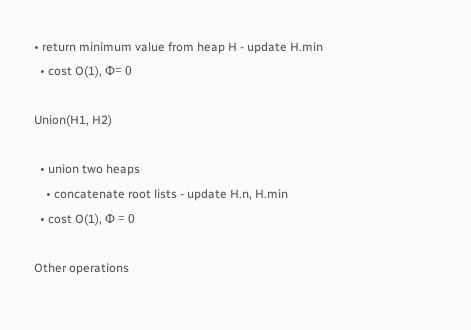• return minimum value from heap H - update H.min
  • cost O(1), Φ= 0

Union(H1, H2)

  • union two heaps
    • concatenate root lists - update H.n, H.min
  • cost O(1), Φ = 0

Other operations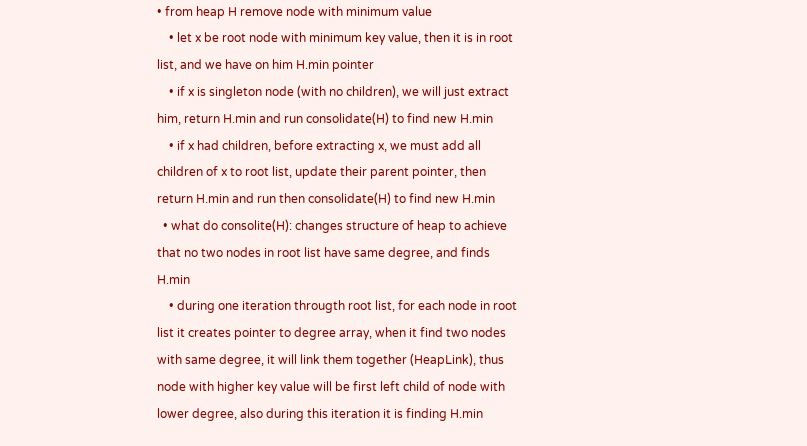• from heap H remove node with minimum value
    • let x be root node with minimum key value, then it is in root list, and we have on him H.min pointer
    • if x is singleton node (with no children), we will just extract him, return H.min and run consolidate(H) to find new H.min
    • if x had children, before extracting x, we must add all children of x to root list, update their parent pointer, then return H.min and run then consolidate(H) to find new H.min
  • what do consolite(H): changes structure of heap to achieve that no two nodes in root list have same degree, and finds H.min
    • during one iteration througth root list, for each node in root list it creates pointer to degree array, when it find two nodes with same degree, it will link them together (HeapLink), thus node with higher key value will be first left child of node with lower degree, also during this iteration it is finding H.min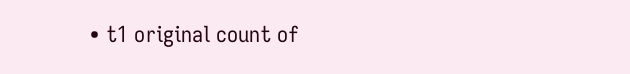• t1 original count of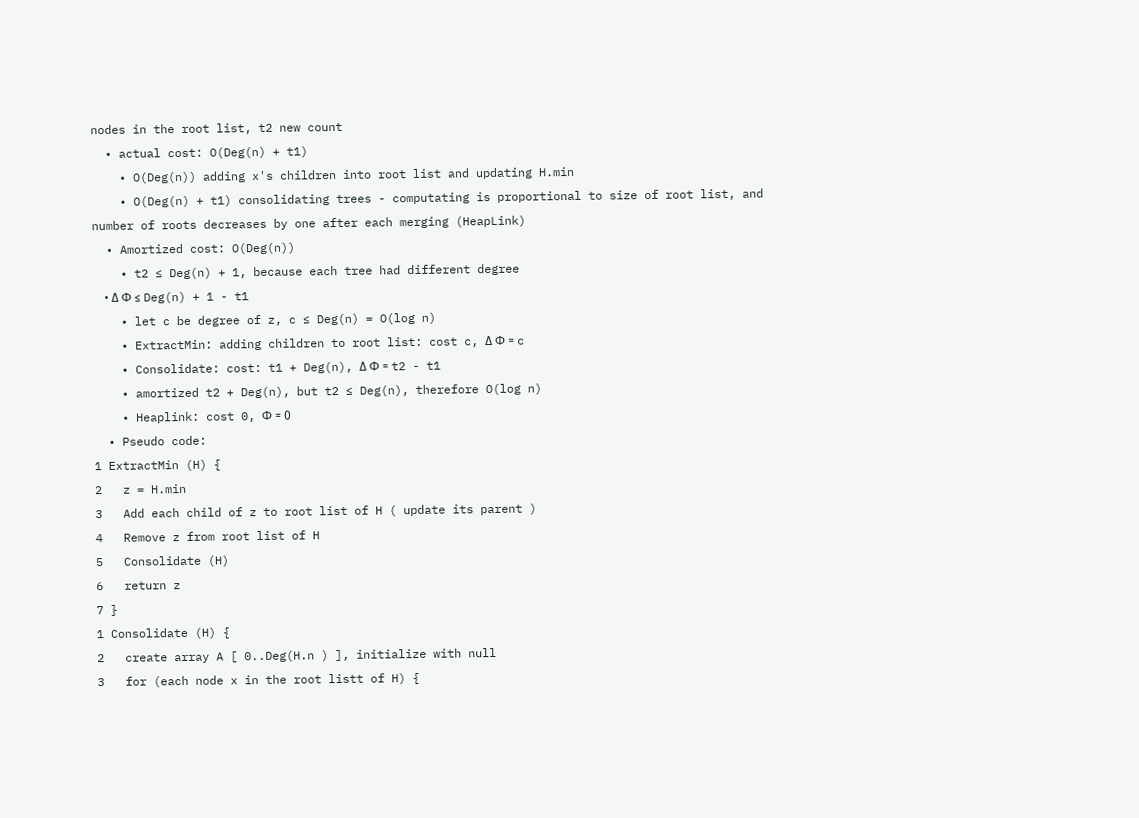nodes in the root list, t2 new count
  • actual cost: O(Deg(n) + t1)
    • O(Deg(n)) adding x's children into root list and updating H.min
    • O(Deg(n) + t1) consolidating trees - computating is proportional to size of root list, and number of roots decreases by one after each merging (HeapLink)
  • Amortized cost: O(Deg(n))
    • t2 ≤ Deg(n) + 1, because each tree had different degree
    • Δ Φ ≤ Deg(n) + 1 - t1
    • let c be degree of z, c ≤ Deg(n) = O(log n)
    • ExtractMin: adding children to root list: cost c, Δ Φ = c
    • Consolidate: cost: t1 + Deg(n), Δ Φ = t2 - t1
    • amortized t2 + Deg(n), but t2 ≤ Deg(n), therefore O(log n)
    • Heaplink: cost 0, Φ = 0
  • Pseudo code:
1 ExtractMin (H) {
2   z = H.min
3   Add each child of z to root list of H ( update its parent )
4   Remove z from root list of H
5   Consolidate (H)
6   return z
7 }
1 Consolidate (H) {
2   create array A [ 0..Deg(H.n ) ], initialize with null
3   for (each node x in the root listt of H) {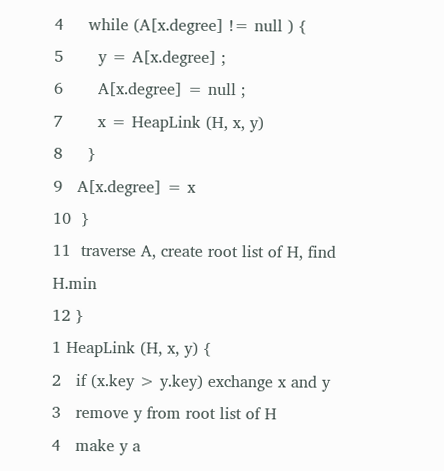4     while (A[x.degree] != null ) {
5       y = A[x.degree] ;
6       A[x.degree] = null ;
7       x = HeapLink (H, x, y)
8     }
9   A[x.degree] = x
10  }
11  traverse A, create root list of H, find H.min
12 }
1 HeapLink (H, x, y) {
2   if (x.key > y.key) exchange x and y
3   remove y from root list of H
4   make y a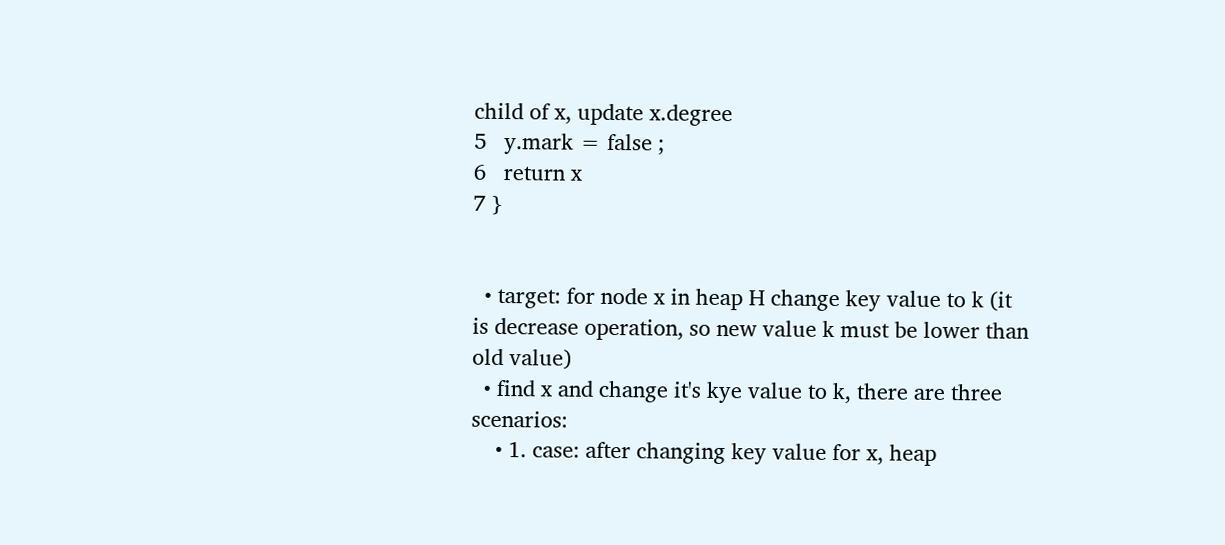child of x, update x.degree
5   y.mark = false ;
6   return x
7 }


  • target: for node x in heap H change key value to k (it is decrease operation, so new value k must be lower than old value)
  • find x and change it's kye value to k, there are three scenarios:
    • 1. case: after changing key value for x, heap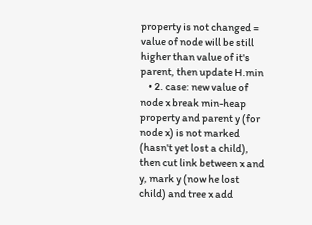property is not changed = value of node will be still higher than value of it's parent, then update H.min
    • 2. case: new value of node x break min-heap property and parent y (for node x) is not marked (hasn't yet lost a child), then cut link between x and y, mark y (now he lost child) and tree x add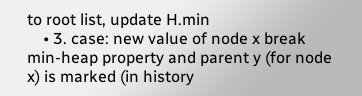to root list, update H.min
    • 3. case: new value of node x break min-heap property and parent y (for node x) is marked (in history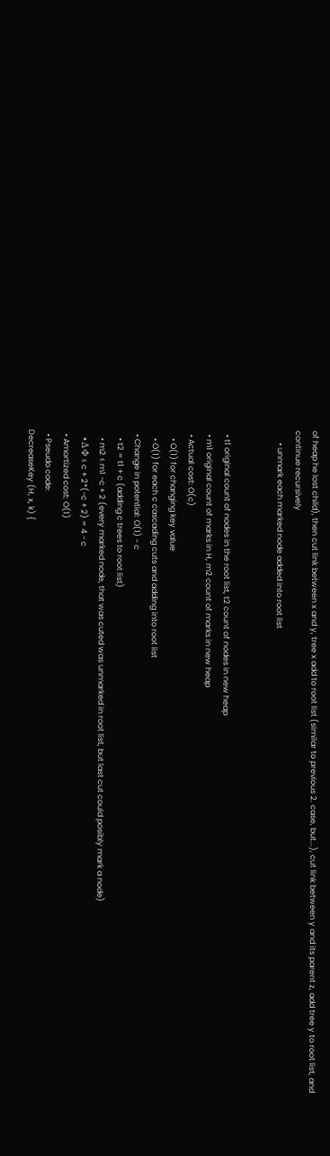of heap he lost child), then cut link between x and y, tree x add to root list (similar to previous 2. case, but...), cut link between y and its parent z, add tree y to root list, and continue recursively
      • unmark each marked node added into root list


  • t1 original count of nodes in the root list, t2 count of nodes in new heap
  • m1 original count of marks in H, m2 count of marks in new heap
  • Actual cost: O(c)
    • O(1) for changing key value
    • O(1) for each c cascading cuts and adding into root list
  • Change in potential: O(1) - c
    • t2 = t1 + c (adding c trees to root list)
    • m2 ≤ m1 -c + 2 (every marked node, that was cuted was unmarked in root list, but last cut could posibly mark a node)
    • Δ Φ ≤ c + 2*(-c + 2) = 4 - c
  • Amortized cost: O(1)
  • Pseudo code:
DecreaseKey (H, x, k) {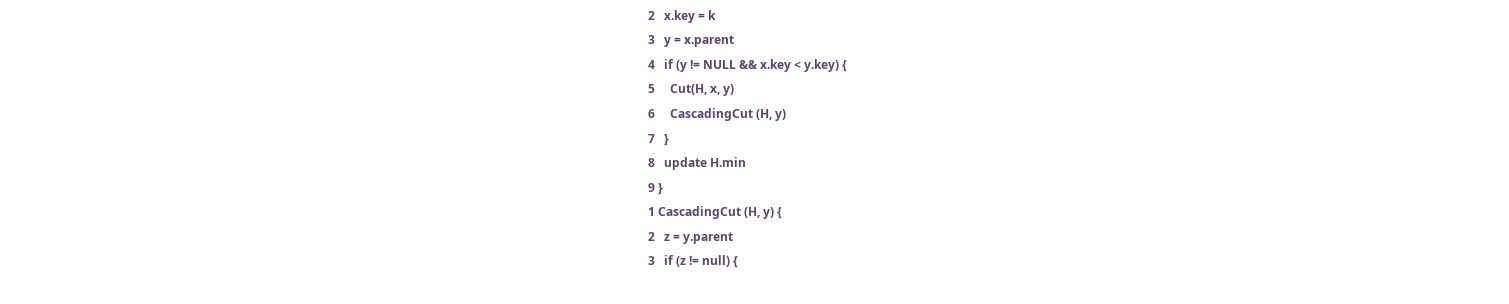2   x.key = k
3   y = x.parent
4   if (y != NULL && x.key < y.key) {
5     Cut(H, x, y)
6     CascadingCut (H, y)
7   }
8   update H.min
9 }
1 CascadingCut (H, y) {
2   z = y.parent
3   if (z != null) {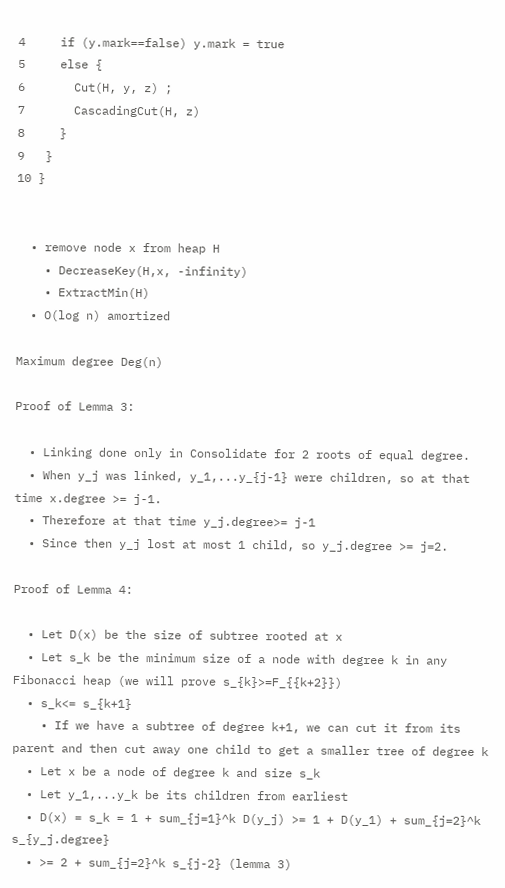4     if (y.mark==false) y.mark = true
5     else {
6       Cut(H, y, z) ;
7       CascadingCut(H, z)
8     }
9   }
10 }


  • remove node x from heap H
    • DecreaseKey(H,x, -infinity)
    • ExtractMin(H)
  • O(log n) amortized

Maximum degree Deg(n)

Proof of Lemma 3:

  • Linking done only in Consolidate for 2 roots of equal degree.
  • When y_j was linked, y_1,...y_{j-1} were children, so at that time x.degree >= j-1.
  • Therefore at that time y_j.degree>= j-1
  • Since then y_j lost at most 1 child, so y_j.degree >= j=2.

Proof of Lemma 4:

  • Let D(x) be the size of subtree rooted at x
  • Let s_k be the minimum size of a node with degree k in any Fibonacci heap (we will prove s_{k}>=F_{{k+2}})
  • s_k<= s_{k+1}
    • If we have a subtree of degree k+1, we can cut it from its parent and then cut away one child to get a smaller tree of degree k
  • Let x be a node of degree k and size s_k
  • Let y_1,...y_k be its children from earliest
  • D(x) = s_k = 1 + sum_{j=1}^k D(y_j) >= 1 + D(y_1) + sum_{j=2}^k s_{y_j.degree}
  • >= 2 + sum_{j=2}^k s_{j-2} (lemma 3)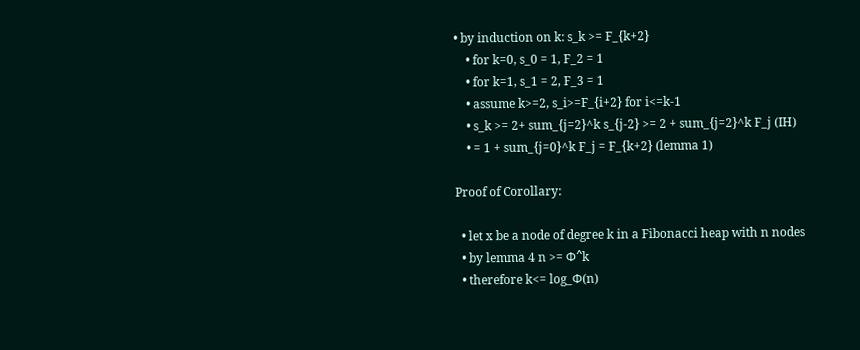• by induction on k: s_k >= F_{k+2}
    • for k=0, s_0 = 1, F_2 = 1
    • for k=1, s_1 = 2, F_3 = 1
    • assume k>=2, s_i>=F_{i+2} for i<=k-1
    • s_k >= 2+ sum_{j=2}^k s_{j-2} >= 2 + sum_{j=2}^k F_j (IH)
    • = 1 + sum_{j=0}^k F_j = F_{k+2} (lemma 1)

Proof of Corollary:

  • let x be a node of degree k in a Fibonacci heap with n nodes
  • by lemma 4 n >= Φ^k
  • therefore k<= log_Φ(n)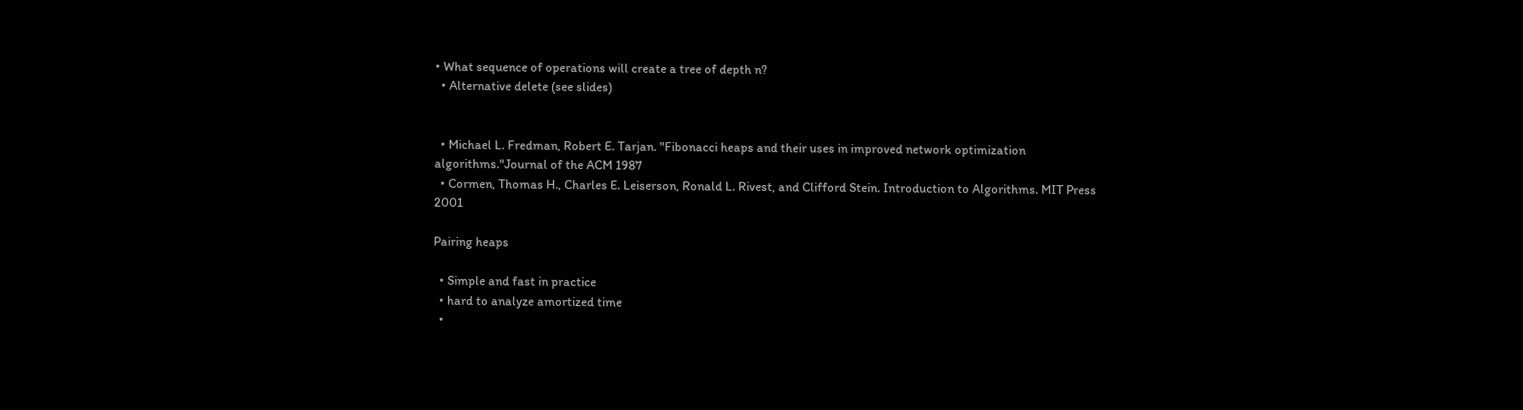• What sequence of operations will create a tree of depth n?
  • Alternative delete (see slides)


  • Michael L. Fredman, Robert E. Tarjan. "Fibonacci heaps and their uses in improved network optimization algorithms."Journal of the ACM 1987
  • Cormen, Thomas H., Charles E. Leiserson, Ronald L. Rivest, and Clifford Stein. Introduction to Algorithms. MIT Press 2001

Pairing heaps

  • Simple and fast in practice
  • hard to analyze amortized time
  •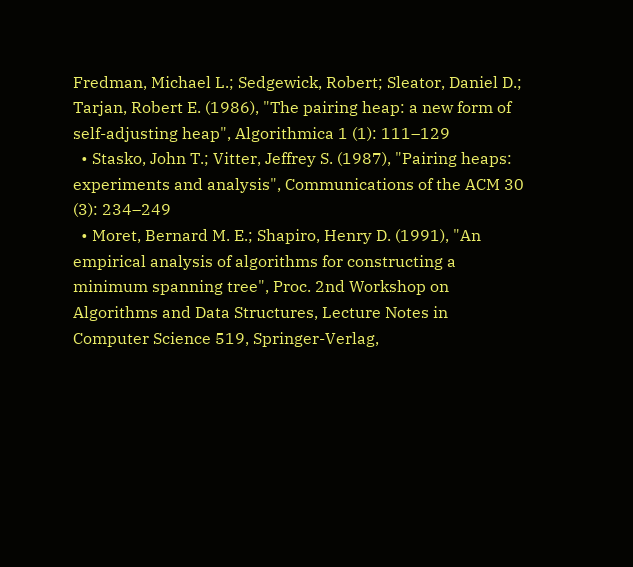Fredman, Michael L.; Sedgewick, Robert; Sleator, Daniel D.; Tarjan, Robert E. (1986), "The pairing heap: a new form of self-adjusting heap", Algorithmica 1 (1): 111–129
  • Stasko, John T.; Vitter, Jeffrey S. (1987), "Pairing heaps: experiments and analysis", Communications of the ACM 30 (3): 234–249
  • Moret, Bernard M. E.; Shapiro, Henry D. (1991), "An empirical analysis of algorithms for constructing a minimum spanning tree", Proc. 2nd Workshop on Algorithms and Data Structures, Lecture Notes in Computer Science 519, Springer-Verlag,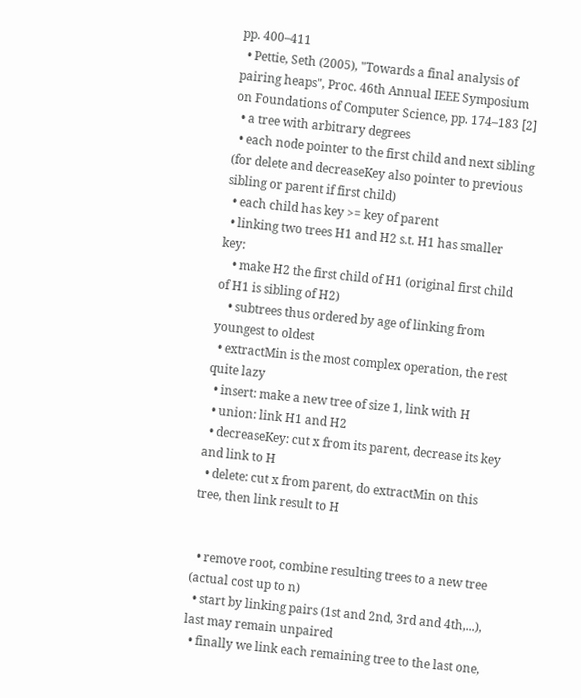pp. 400–411
  • Pettie, Seth (2005), "Towards a final analysis of pairing heaps", Proc. 46th Annual IEEE Symposium on Foundations of Computer Science, pp. 174–183 [2]
  • a tree with arbitrary degrees
  • each node pointer to the first child and next sibling (for delete and decreaseKey also pointer to previous sibling or parent if first child)
  • each child has key >= key of parent
  • linking two trees H1 and H2 s.t. H1 has smaller key:
    • make H2 the first child of H1 (original first child of H1 is sibling of H2)
    • subtrees thus ordered by age of linking from youngest to oldest
  • extractMin is the most complex operation, the rest quite lazy
  • insert: make a new tree of size 1, link with H
  • union: link H1 and H2
  • decreaseKey: cut x from its parent, decrease its key and link to H
  • delete: cut x from parent, do extractMin on this tree, then link result to H


  • remove root, combine resulting trees to a new tree (actual cost up to n)
  • start by linking pairs (1st and 2nd, 3rd and 4th,...), last may remain unpaired
  • finally we link each remaining tree to the last one,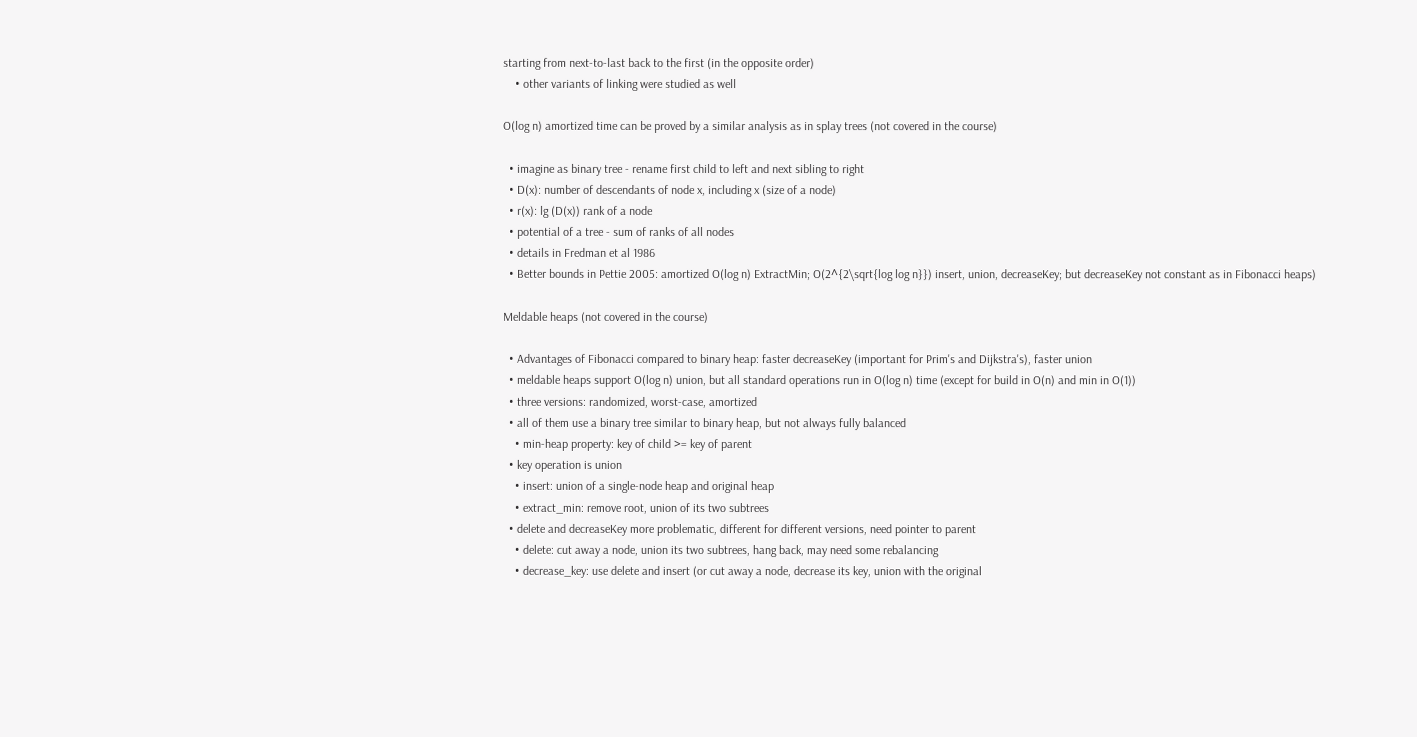starting from next-to-last back to the first (in the opposite order)
    • other variants of linking were studied as well

O(log n) amortized time can be proved by a similar analysis as in splay trees (not covered in the course)

  • imagine as binary tree - rename first child to left and next sibling to right
  • D(x): number of descendants of node x, including x (size of a node)
  • r(x): lg (D(x)) rank of a node
  • potential of a tree - sum of ranks of all nodes
  • details in Fredman et al 1986
  • Better bounds in Pettie 2005: amortized O(log n) ExtractMin; O(2^{2\sqrt{log log n}}) insert, union, decreaseKey; but decreaseKey not constant as in Fibonacci heaps)

Meldable heaps (not covered in the course)

  • Advantages of Fibonacci compared to binary heap: faster decreaseKey (important for Prim's and Dijkstra's), faster union
  • meldable heaps support O(log n) union, but all standard operations run in O(log n) time (except for build in O(n) and min in O(1))
  • three versions: randomized, worst-case, amortized
  • all of them use a binary tree similar to binary heap, but not always fully balanced
    • min-heap property: key of child >= key of parent
  • key operation is union
    • insert: union of a single-node heap and original heap
    • extract_min: remove root, union of its two subtrees
  • delete and decreaseKey more problematic, different for different versions, need pointer to parent
    • delete: cut away a node, union its two subtrees, hang back, may need some rebalancing
    • decrease_key: use delete and insert (or cut away a node, decrease its key, union with the original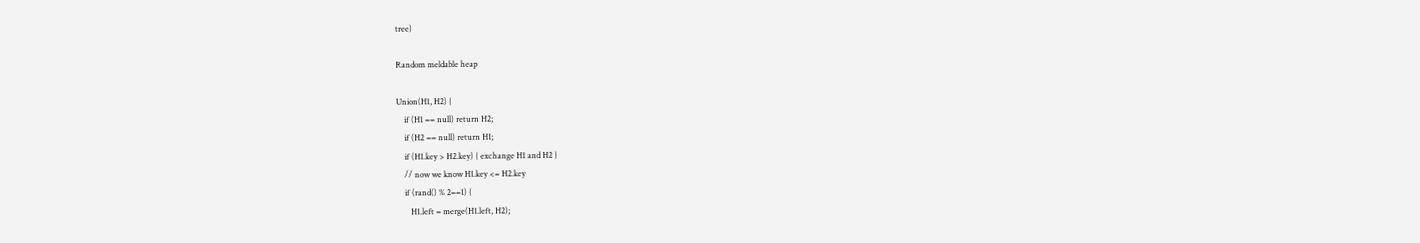tree)

Random meldable heap

Union(H1, H2) {
    if (H1 == null) return H2;
    if (H2 == null) return H1;
    if (H1.key > H2.key) { exchange H1 and H2 }
    // now we know H1.key <= H2.key
    if (rand() % 2==1) {
       H1.left = merge(H1.left, H2);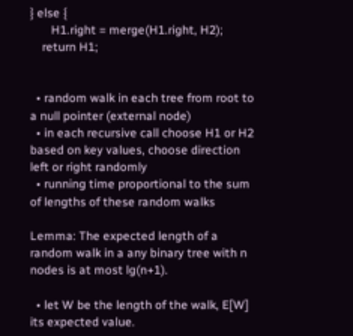} else {
       H1.right = merge(H1.right, H2);
    return H1;


  • random walk in each tree from root to a null pointer (external node)
  • in each recursive call choose H1 or H2 based on key values, choose direction left or right randomly
  • running time proportional to the sum of lengths of these random walks

Lemma: The expected length of a random walk in a any binary tree with n nodes is at most lg(n+1).

  • let W be the length of the walk, E[W] its expected value.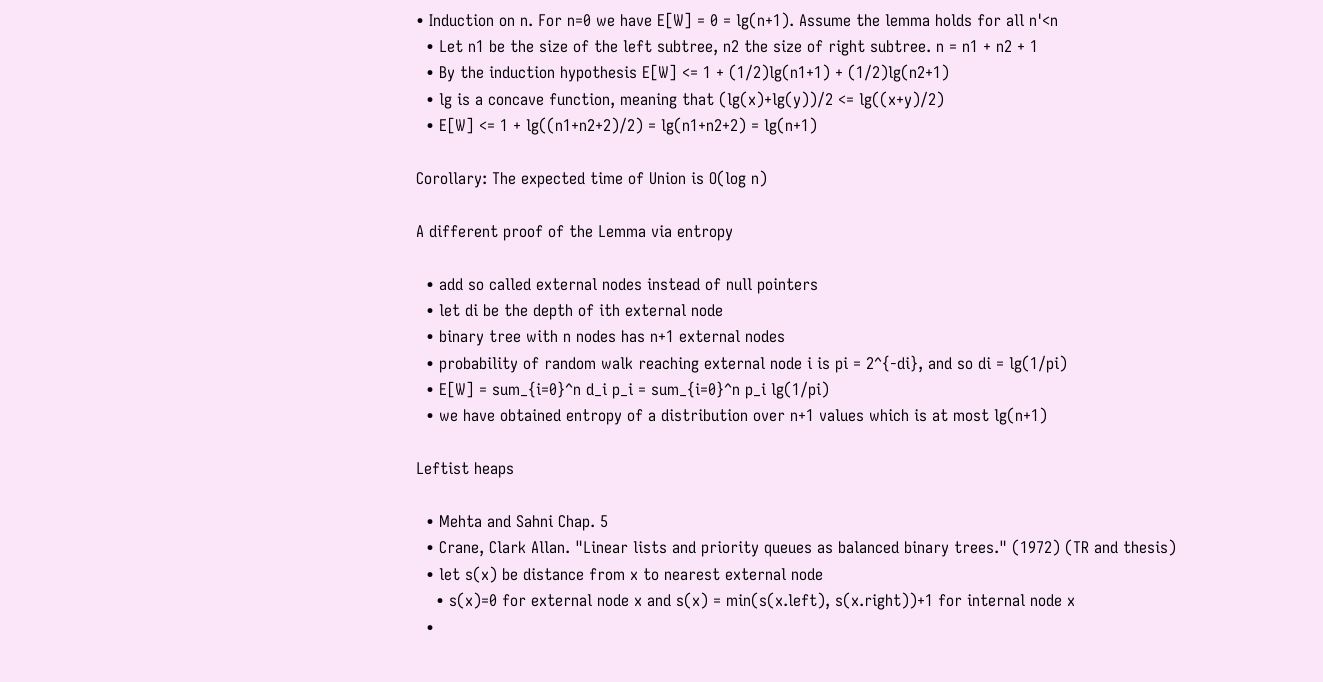• Induction on n. For n=0 we have E[W] = 0 = lg(n+1). Assume the lemma holds for all n'<n
  • Let n1 be the size of the left subtree, n2 the size of right subtree. n = n1 + n2 + 1
  • By the induction hypothesis E[W] <= 1 + (1/2)lg(n1+1) + (1/2)lg(n2+1)
  • lg is a concave function, meaning that (lg(x)+lg(y))/2 <= lg((x+y)/2)
  • E[W] <= 1 + lg((n1+n2+2)/2) = lg(n1+n2+2) = lg(n+1)

Corollary: The expected time of Union is O(log n)

A different proof of the Lemma via entropy

  • add so called external nodes instead of null pointers
  • let di be the depth of ith external node
  • binary tree with n nodes has n+1 external nodes
  • probability of random walk reaching external node i is pi = 2^{-di}, and so di = lg(1/pi)
  • E[W] = sum_{i=0}^n d_i p_i = sum_{i=0}^n p_i lg(1/pi)
  • we have obtained entropy of a distribution over n+1 values which is at most lg(n+1)

Leftist heaps

  • Mehta and Sahni Chap. 5
  • Crane, Clark Allan. "Linear lists and priority queues as balanced binary trees." (1972) (TR and thesis)
  • let s(x) be distance from x to nearest external node
    • s(x)=0 for external node x and s(x) = min(s(x.left), s(x.right))+1 for internal node x
  •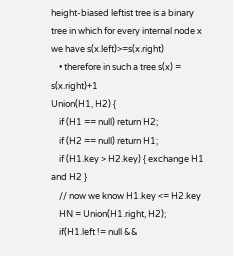height-biased leftist tree is a binary tree in which for every internal node x we have s(x.left)>=s(x.right)
    • therefore in such a tree s(x) = s(x.right)+1
Union(H1, H2) {
    if (H1 == null) return H2;
    if (H2 == null) return H1;
    if (H1.key > H2.key) { exchange H1 and H2 }
    // now we know H1.key <= H2.key
    HN = Union(H1.right, H2);
    if(H1.left != null &&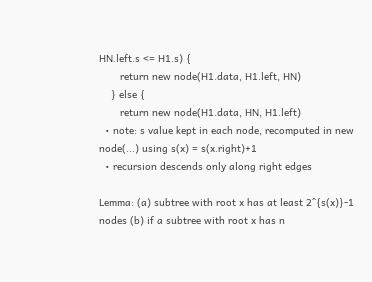HN.left.s <= H1.s) {
       return new node(H1.data, H1.left, HN)
    } else {
       return new node(H1.data, HN, H1.left)
  • note: s value kept in each node, recomputed in new node(...) using s(x) = s(x.right)+1
  • recursion descends only along right edges

Lemma: (a) subtree with root x has at least 2^{s(x)}-1 nodes (b) if a subtree with root x has n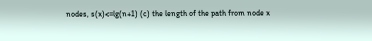nodes, s(x)<=lg(n+1) (c) the length of the path from node x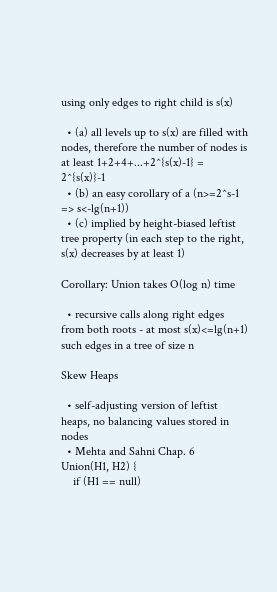using only edges to right child is s(x)

  • (a) all levels up to s(x) are filled with nodes, therefore the number of nodes is at least 1+2+4+...+2^{s(x)-1} = 2^{s(x)}-1
  • (b) an easy corollary of a (n>=2^s-1 => s<-lg(n+1))
  • (c) implied by height-biased leftist tree property (in each step to the right, s(x) decreases by at least 1)

Corollary: Union takes O(log n) time

  • recursive calls along right edges from both roots - at most s(x)<=lg(n+1) such edges in a tree of size n

Skew Heaps

  • self-adjusting version of leftist heaps, no balancing values stored in nodes
  • Mehta and Sahni Chap. 6
Union(H1, H2) {
    if (H1 == null)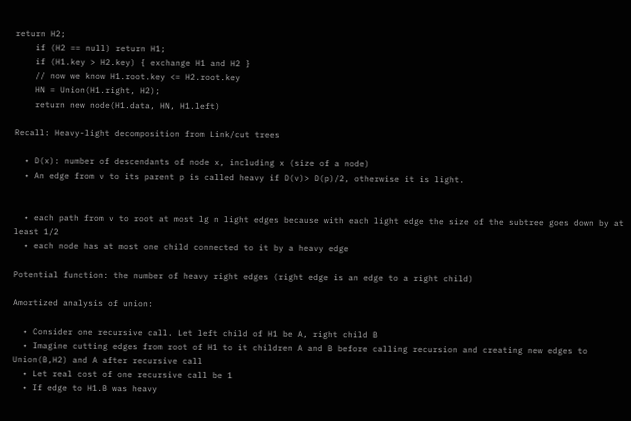return H2;
    if (H2 == null) return H1;
    if (H1.key > H2.key) { exchange H1 and H2 }
    // now we know H1.root.key <= H2.root.key
    HN = Union(H1.right, H2);
    return new node(H1.data, HN, H1.left)

Recall: Heavy-light decomposition from Link/cut trees

  • D(x): number of descendants of node x, including x (size of a node)
  • An edge from v to its parent p is called heavy if D(v)> D(p)/2, otherwise it is light.


  • each path from v to root at most lg n light edges because with each light edge the size of the subtree goes down by at least 1/2
  • each node has at most one child connected to it by a heavy edge

Potential function: the number of heavy right edges (right edge is an edge to a right child)

Amortized analysis of union:

  • Consider one recursive call. Let left child of H1 be A, right child B
  • Imagine cutting edges from root of H1 to it children A and B before calling recursion and creating new edges to Union(B,H2) and A after recursive call
  • Let real cost of one recursive call be 1
  • If edge to H1.B was heavy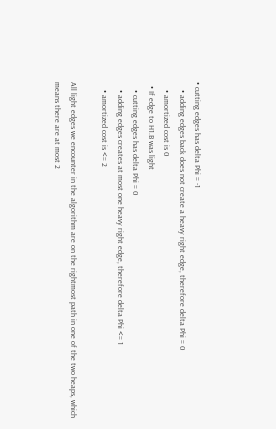• cutting edges has delta Phi = -1
    • adding edges back does not create a heavy right edge, therefore delta Phi = 0
    • amortized cost is 0
  • If edge to H1.B was light
    • cutting edges has delta Phi = 0
    • adding edges creates at most one heavy right edge, therefore delta Phi <= 1
    • amortized cost is <= 2

All light edges we encounter in the algorithm are on the rightmost path in one of the two heaps, which means there are at most 2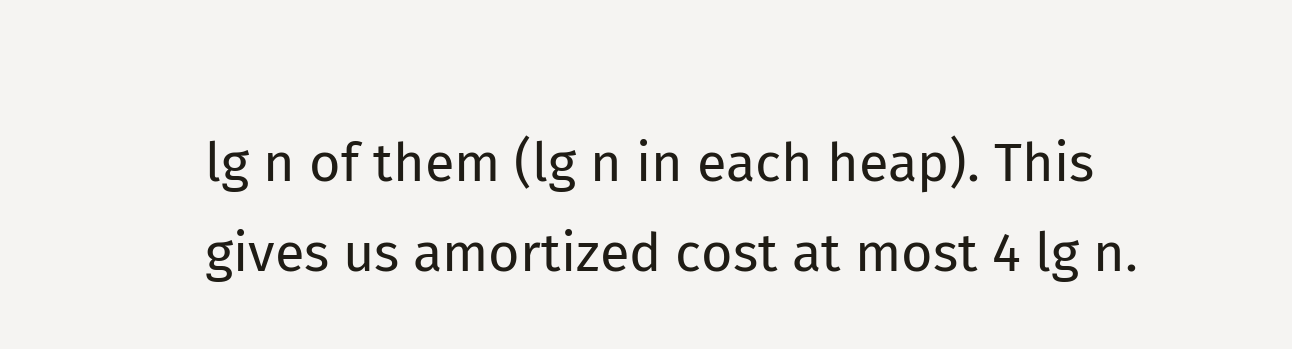lg n of them (lg n in each heap). This gives us amortized cost at most 4 lg n.